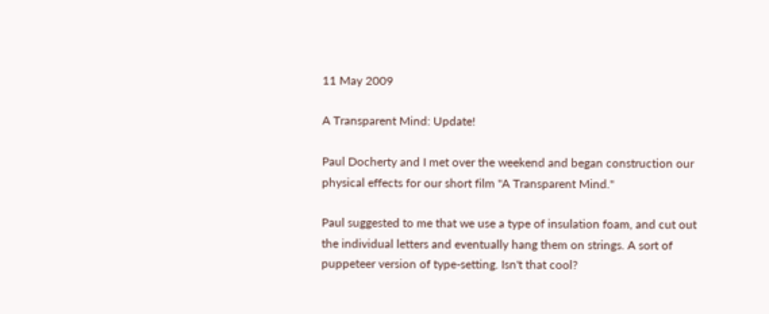11 May 2009

A Transparent Mind: Update!

Paul Docherty and I met over the weekend and began construction our physical effects for our short film "A Transparent Mind."

Paul suggested to me that we use a type of insulation foam, and cut out the individual letters and eventually hang them on strings. A sort of puppeteer version of type-setting. Isn't that cool?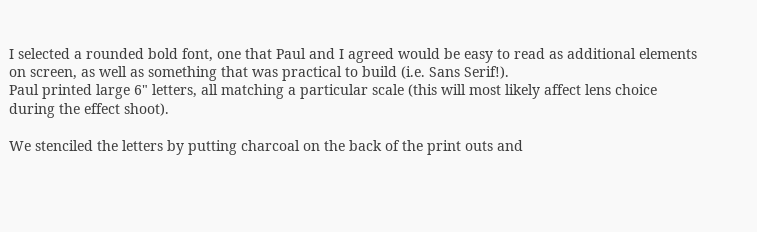I selected a rounded bold font, one that Paul and I agreed would be easy to read as additional elements on screen, as well as something that was practical to build (i.e. Sans Serif!).
Paul printed large 6" letters, all matching a particular scale (this will most likely affect lens choice during the effect shoot).

We stenciled the letters by putting charcoal on the back of the print outs and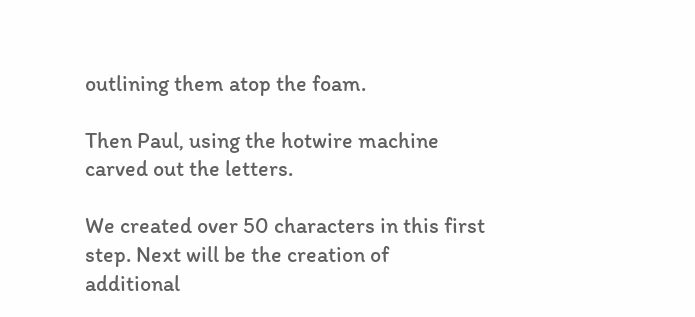outlining them atop the foam.

Then Paul, using the hotwire machine carved out the letters.

We created over 50 characters in this first step. Next will be the creation of additional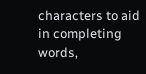characters to aid in completing words,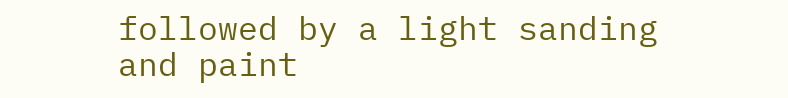followed by a light sanding and paint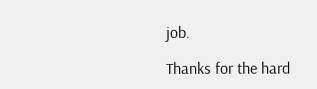job.

Thanks for the hard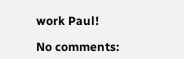work Paul!

No comments: